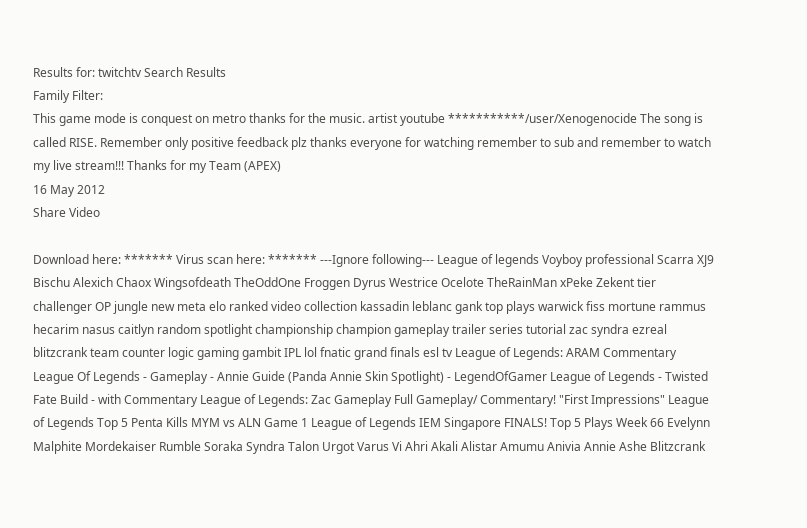Results for: twitchtv Search Results
Family Filter:
This game mode is conquest on metro thanks for the music. artist youtube ***********/user/Xenogenocide The song is called RISE. Remember only positive feedback plz thanks everyone for watching remember to sub and remember to watch my live stream!!! Thanks for my Team (APEX)
16 May 2012
Share Video

Download here: ******* Virus scan here: ******* ---Ignore following--- League of legends Voyboy professional Scarra XJ9 Bischu Alexich Chaox Wingsofdeath TheOddOne Froggen Dyrus Westrice Ocelote TheRainMan xPeke Zekent tier challenger OP jungle new meta elo ranked video collection kassadin leblanc gank top plays warwick fiss mortune rammus hecarim nasus caitlyn random spotlight championship champion gameplay trailer series tutorial zac syndra ezreal blitzcrank team counter logic gaming gambit IPL lol fnatic grand finals esl tv League of Legends: ARAM Commentary League Of Legends - Gameplay - Annie Guide (Panda Annie Skin Spotlight) - LegendOfGamer League of Legends - Twisted Fate Build - with Commentary League of Legends: Zac Gameplay Full Gameplay/ Commentary! "First Impressions" League of Legends Top 5 Penta Kills MYM vs ALN Game 1 League of Legends IEM Singapore FINALS! Top 5 Plays Week 66 Evelynn Malphite Mordekaiser Rumble Soraka Syndra Talon Urgot Varus Vi Ahri Akali Alistar Amumu Anivia Annie Ashe Blitzcrank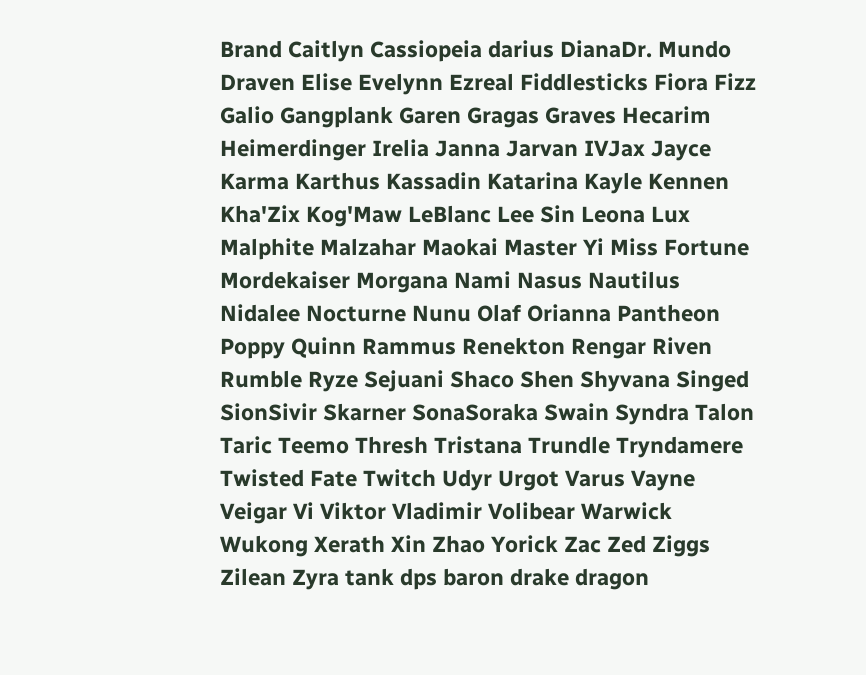Brand Caitlyn Cassiopeia darius DianaDr. Mundo Draven Elise Evelynn Ezreal Fiddlesticks Fiora Fizz Galio Gangplank Garen Gragas Graves Hecarim Heimerdinger Irelia Janna Jarvan IVJax Jayce Karma Karthus Kassadin Katarina Kayle Kennen Kha'Zix Kog'Maw LeBlanc Lee Sin Leona Lux Malphite Malzahar Maokai Master Yi Miss Fortune Mordekaiser Morgana Nami Nasus Nautilus Nidalee Nocturne Nunu Olaf Orianna Pantheon Poppy Quinn Rammus Renekton Rengar Riven Rumble Ryze Sejuani Shaco Shen Shyvana Singed SionSivir Skarner SonaSoraka Swain Syndra Talon Taric Teemo Thresh Tristana Trundle Tryndamere Twisted Fate Twitch Udyr Urgot Varus Vayne Veigar Vi Viktor Vladimir Volibear Warwick Wukong Xerath Xin Zhao Yorick Zac Zed Ziggs Zilean Zyra tank dps baron drake dragon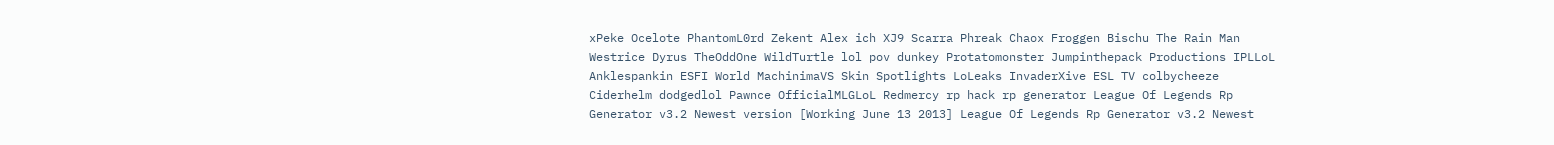xPeke Ocelote PhantomL0rd Zekent Alex ich XJ9 Scarra Phreak Chaox Froggen Bischu The Rain Man Westrice Dyrus TheOddOne WildTurtle lol pov dunkey Protatomonster Jumpinthepack Productions IPLLoL Anklespankin ESFI World MachinimaVS Skin Spotlights LoLeaks InvaderXive ESL TV colbycheeze Ciderhelm dodgedlol Pawnce OfficialMLGLoL Redmercy rp hack rp generator League Of Legends Rp Generator v3.2 Newest version [Working June 13 2013] League Of Legends Rp Generator v3.2 Newest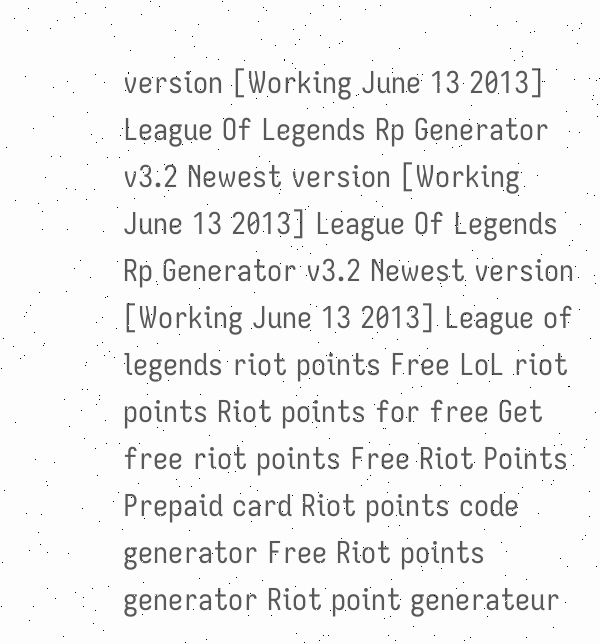version [Working June 13 2013] League Of Legends Rp Generator v3.2 Newest version [Working June 13 2013] League Of Legends Rp Generator v3.2 Newest version [Working June 13 2013] League of legends riot points Free LoL riot points Riot points for free Get free riot points Free Riot Points Prepaid card Riot points code generator Free Riot points generator Riot point generateur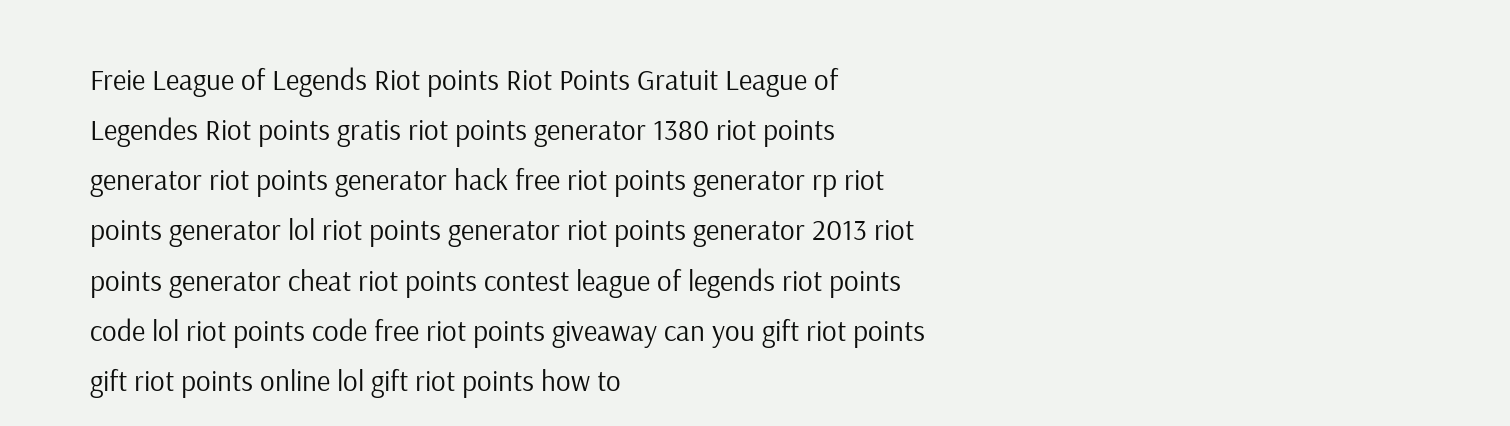Freie League of Legends Riot points Riot Points Gratuit League of Legendes Riot points gratis riot points generator 1380 riot points generator riot points generator hack free riot points generator rp riot points generator lol riot points generator riot points generator 2013 riot points generator cheat riot points contest league of legends riot points code lol riot points code free riot points giveaway can you gift riot points gift riot points online lol gift riot points how to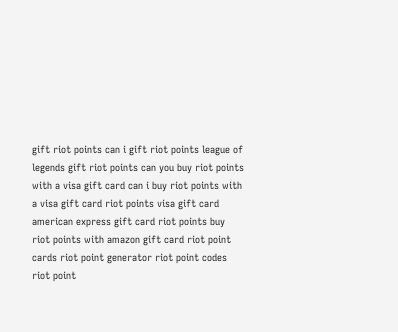gift riot points can i gift riot points league of legends gift riot points can you buy riot points with a visa gift card can i buy riot points with a visa gift card riot points visa gift card american express gift card riot points buy riot points with amazon gift card riot point cards riot point generator riot point codes riot point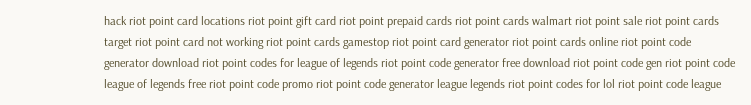hack riot point card locations riot point gift card riot point prepaid cards riot point cards walmart riot point sale riot point cards target riot point card not working riot point cards gamestop riot point card generator riot point cards online riot point code generator download riot point codes for league of legends riot point code generator free download riot point code gen riot point code league of legends free riot point code promo riot point code generator league legends riot point codes for lol riot point code league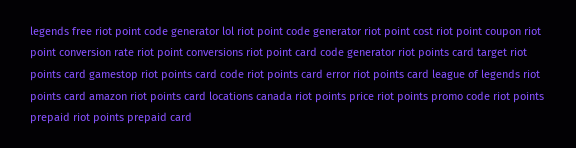legends free riot point code generator lol riot point code generator riot point cost riot point coupon riot point conversion rate riot point conversions riot point card code generator riot points card target riot points card gamestop riot points card code riot points card error riot points card league of legends riot points card amazon riot points card locations canada riot points price riot points promo code riot points prepaid riot points prepaid card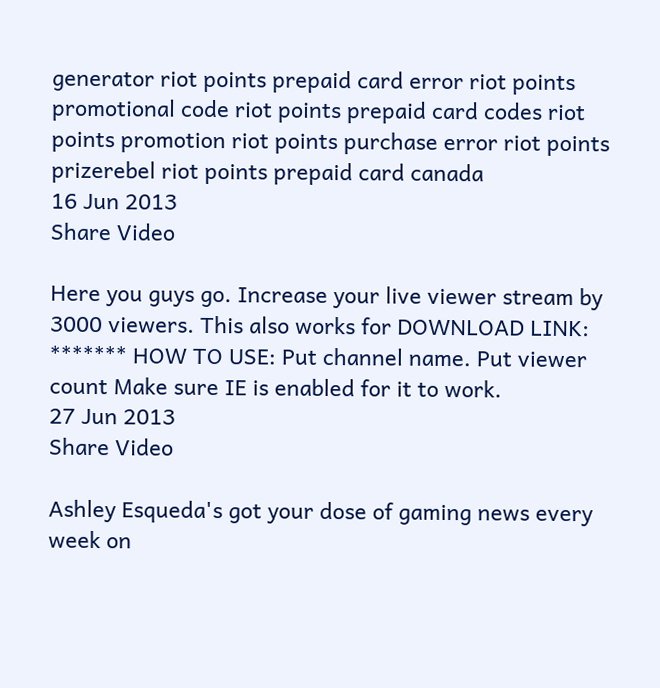generator riot points prepaid card error riot points promotional code riot points prepaid card codes riot points promotion riot points purchase error riot points prizerebel riot points prepaid card canada
16 Jun 2013
Share Video

Here you guys go. Increase your live viewer stream by 3000 viewers. This also works for DOWNLOAD LINK: ******* HOW TO USE: Put channel name. Put viewer count Make sure IE is enabled for it to work.
27 Jun 2013
Share Video

Ashley Esqueda's got your dose of gaming news every week on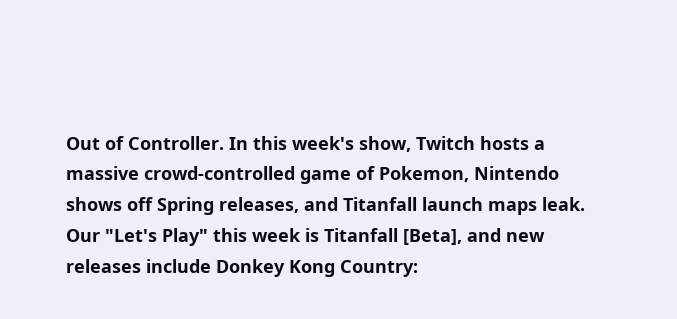Out of Controller. In this week's show, Twitch hosts a massive crowd-controlled game of Pokemon, Nintendo shows off Spring releases, and Titanfall launch maps leak. Our "Let's Play" this week is Titanfall [Beta], and new releases include Donkey Kong Country: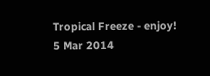Tropical Freeze - enjoy!
5 Mar 2014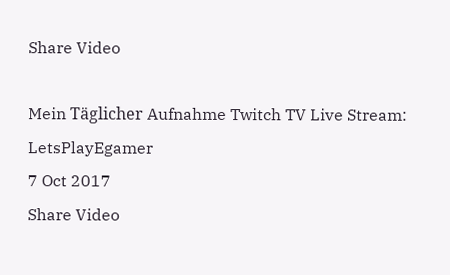Share Video

Mein Täglicher Aufnahme Twitch TV Live Stream: LetsPlayEgamer
7 Oct 2017
Share Video